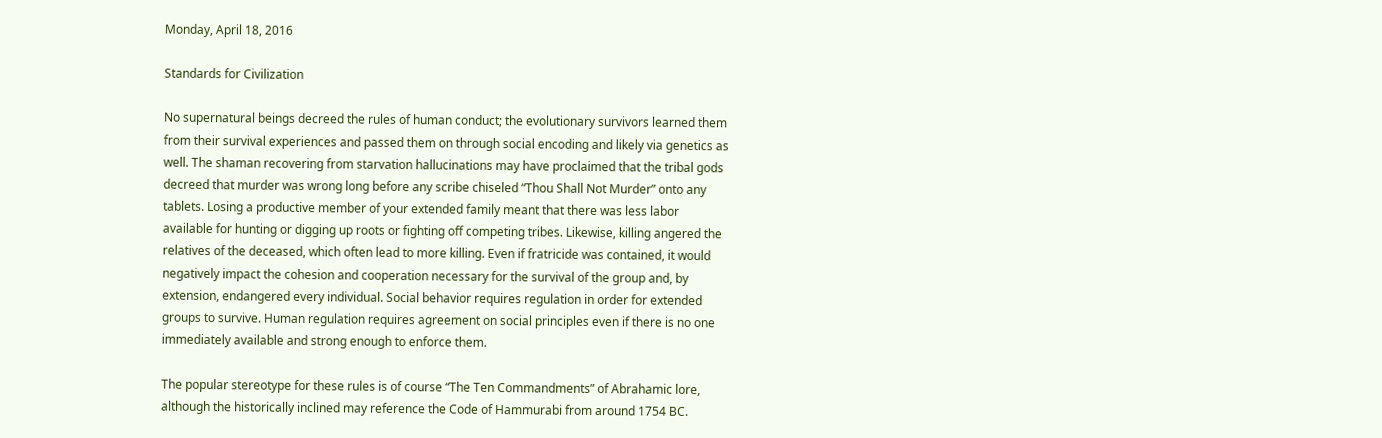Monday, April 18, 2016

Standards for Civilization

No supernatural beings decreed the rules of human conduct; the evolutionary survivors learned them from their survival experiences and passed them on through social encoding and likely via genetics as well. The shaman recovering from starvation hallucinations may have proclaimed that the tribal gods decreed that murder was wrong long before any scribe chiseled “Thou Shall Not Murder” onto any tablets. Losing a productive member of your extended family meant that there was less labor available for hunting or digging up roots or fighting off competing tribes. Likewise, killing angered the relatives of the deceased, which often lead to more killing. Even if fratricide was contained, it would negatively impact the cohesion and cooperation necessary for the survival of the group and, by extension, endangered every individual. Social behavior requires regulation in order for extended groups to survive. Human regulation requires agreement on social principles even if there is no one immediately available and strong enough to enforce them.

The popular stereotype for these rules is of course “The Ten Commandments” of Abrahamic lore, although the historically inclined may reference the Code of Hammurabi from around 1754 BC.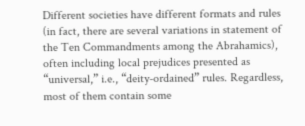Different societies have different formats and rules (in fact, there are several variations in statement of the Ten Commandments among the Abrahamics), often including local prejudices presented as “universal,” i.e., “deity-ordained” rules. Regardless, most of them contain some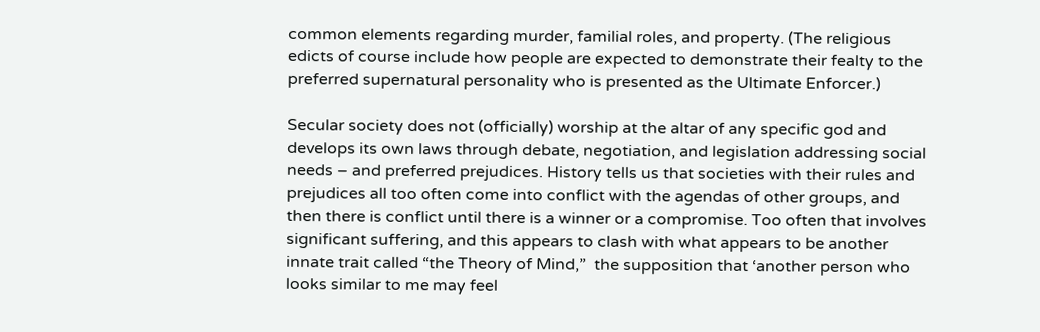common elements regarding murder, familial roles, and property. (The religious edicts of course include how people are expected to demonstrate their fealty to the preferred supernatural personality who is presented as the Ultimate Enforcer.)

Secular society does not (officially) worship at the altar of any specific god and develops its own laws through debate, negotiation, and legislation addressing social needs – and preferred prejudices. History tells us that societies with their rules and prejudices all too often come into conflict with the agendas of other groups, and then there is conflict until there is a winner or a compromise. Too often that involves significant suffering, and this appears to clash with what appears to be another innate trait called “the Theory of Mind,”  the supposition that ‘another person who looks similar to me may feel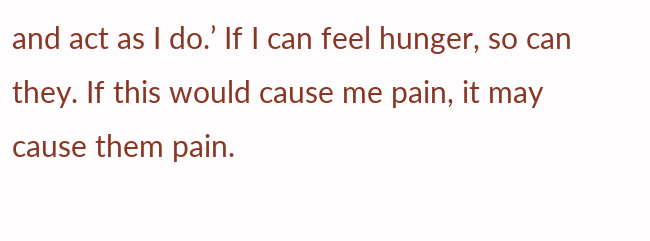and act as I do.’ If I can feel hunger, so can they. If this would cause me pain, it may cause them pain.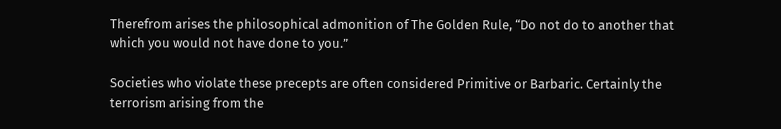Therefrom arises the philosophical admonition of The Golden Rule, “Do not do to another that which you would not have done to you.”

Societies who violate these precepts are often considered Primitive or Barbaric. Certainly the terrorism arising from the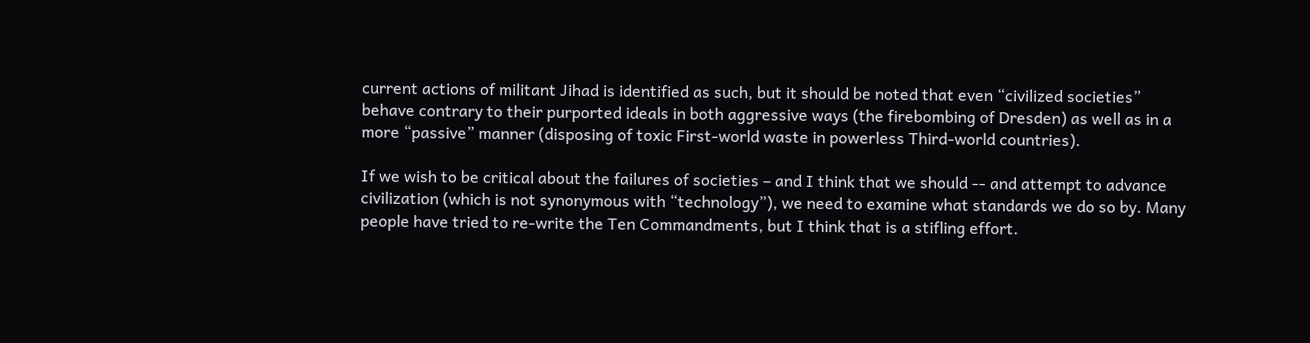current actions of militant Jihad is identified as such, but it should be noted that even “civilized societies” behave contrary to their purported ideals in both aggressive ways (the firebombing of Dresden) as well as in a more “passive” manner (disposing of toxic First-world waste in powerless Third-world countries).

If we wish to be critical about the failures of societies – and I think that we should -- and attempt to advance civilization (which is not synonymous with “technology”), we need to examine what standards we do so by. Many people have tried to re-write the Ten Commandments, but I think that is a stifling effort.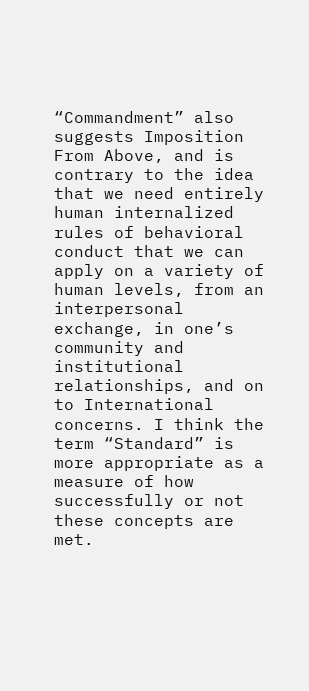“Commandment” also suggests Imposition From Above, and is contrary to the idea that we need entirely human internalized rules of behavioral conduct that we can apply on a variety of human levels, from an interpersonal exchange, in one’s community and institutional relationships, and on to International concerns. I think the term “Standard” is more appropriate as a measure of how successfully or not these concepts are met.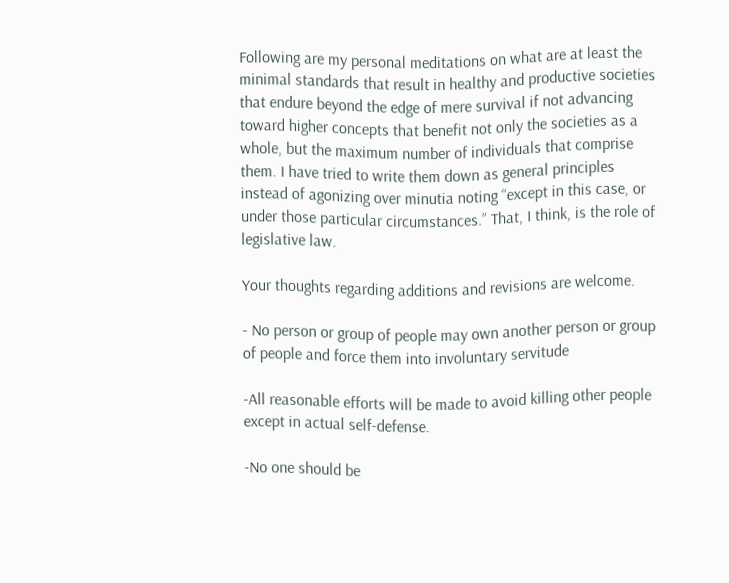Following are my personal meditations on what are at least the minimal standards that result in healthy and productive societies that endure beyond the edge of mere survival if not advancing toward higher concepts that benefit not only the societies as a whole, but the maximum number of individuals that comprise them. I have tried to write them down as general principles instead of agonizing over minutia noting “except in this case, or under those particular circumstances.” That, I think, is the role of legislative law.

Your thoughts regarding additions and revisions are welcome.

- No person or group of people may own another person or group of people and force them into involuntary servitude

-All reasonable efforts will be made to avoid killing other people except in actual self-defense.

-No one should be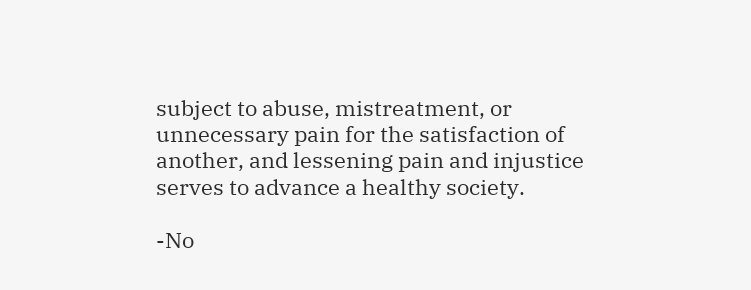subject to abuse, mistreatment, or unnecessary pain for the satisfaction of another, and lessening pain and injustice serves to advance a healthy society.

-No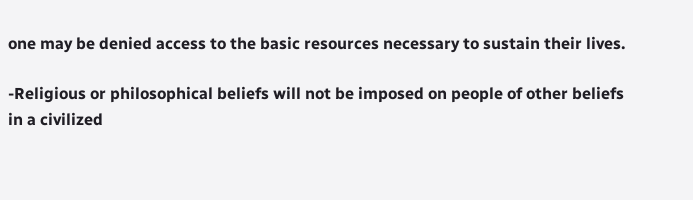one may be denied access to the basic resources necessary to sustain their lives.

-Religious or philosophical beliefs will not be imposed on people of other beliefs in a civilized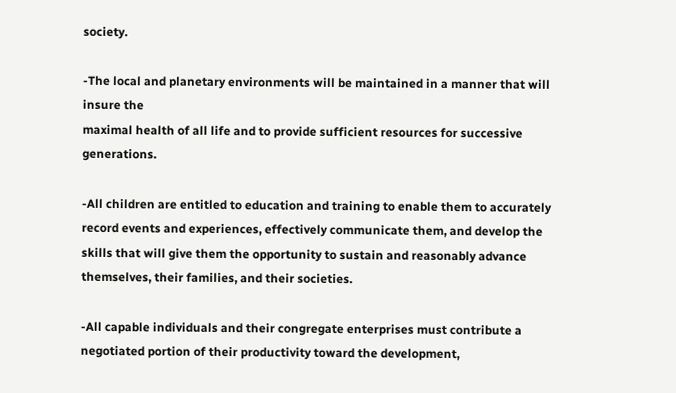society.

-The local and planetary environments will be maintained in a manner that will insure the
maximal health of all life and to provide sufficient resources for successive generations.

-All children are entitled to education and training to enable them to accurately record events and experiences, effectively communicate them, and develop the skills that will give them the opportunity to sustain and reasonably advance themselves, their families, and their societies.

-All capable individuals and their congregate enterprises must contribute a negotiated portion of their productivity toward the development,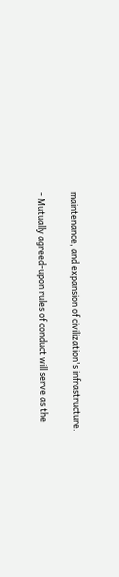maintenance, and expansion of civilization's infrastructure.

- Mutually agreed-upon rules of conduct will serve as the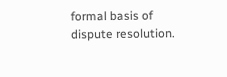formal basis of dispute resolution.